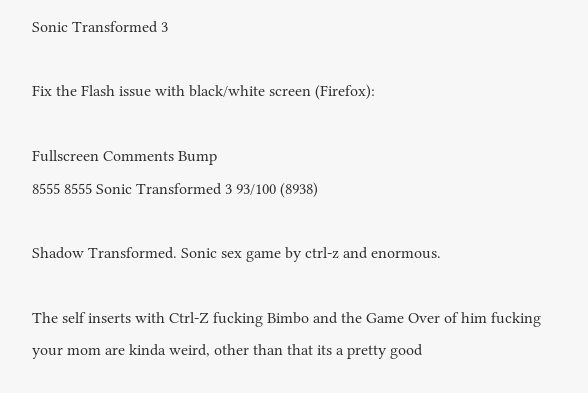Sonic Transformed 3

Fix the Flash issue with black/white screen (Firefox):

Fullscreen Comments Bump
8555 8555 Sonic Transformed 3 93/100 (8938)

Shadow Transformed. Sonic sex game by ctrl-z and enormous.

The self inserts with Ctrl-Z fucking Bimbo and the Game Over of him fucking your mom are kinda weird, other than that its a pretty good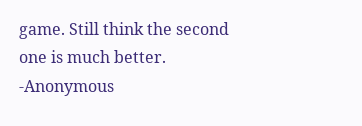game. Still think the second one is much better. -Anonymous